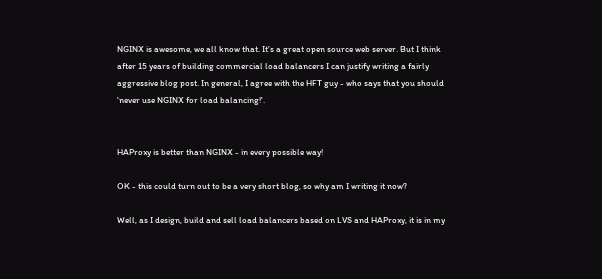NGINX is awesome, we all know that. It's a great open source web server. But I think after 15 years of building commercial load balancers I can justify writing a fairly aggressive blog post. In general, I agree with the HFT guy - who says that you should 'never use NGINX for load balancing!'.


HAProxy is better than NGINX - in every possible way!

OK - this could turn out to be a very short blog, so why am I writing it now?

Well, as I design, build and sell load balancers based on LVS and HAProxy, it is in my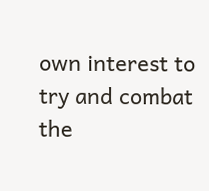own interest to try and combat the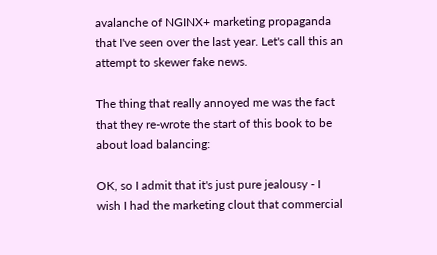avalanche of NGINX+ marketing propaganda that I've seen over the last year. Let's call this an attempt to skewer fake news.

The thing that really annoyed me was the fact that they re-wrote the start of this book to be about load balancing:

OK, so I admit that it's just pure jealousy - I wish I had the marketing clout that commercial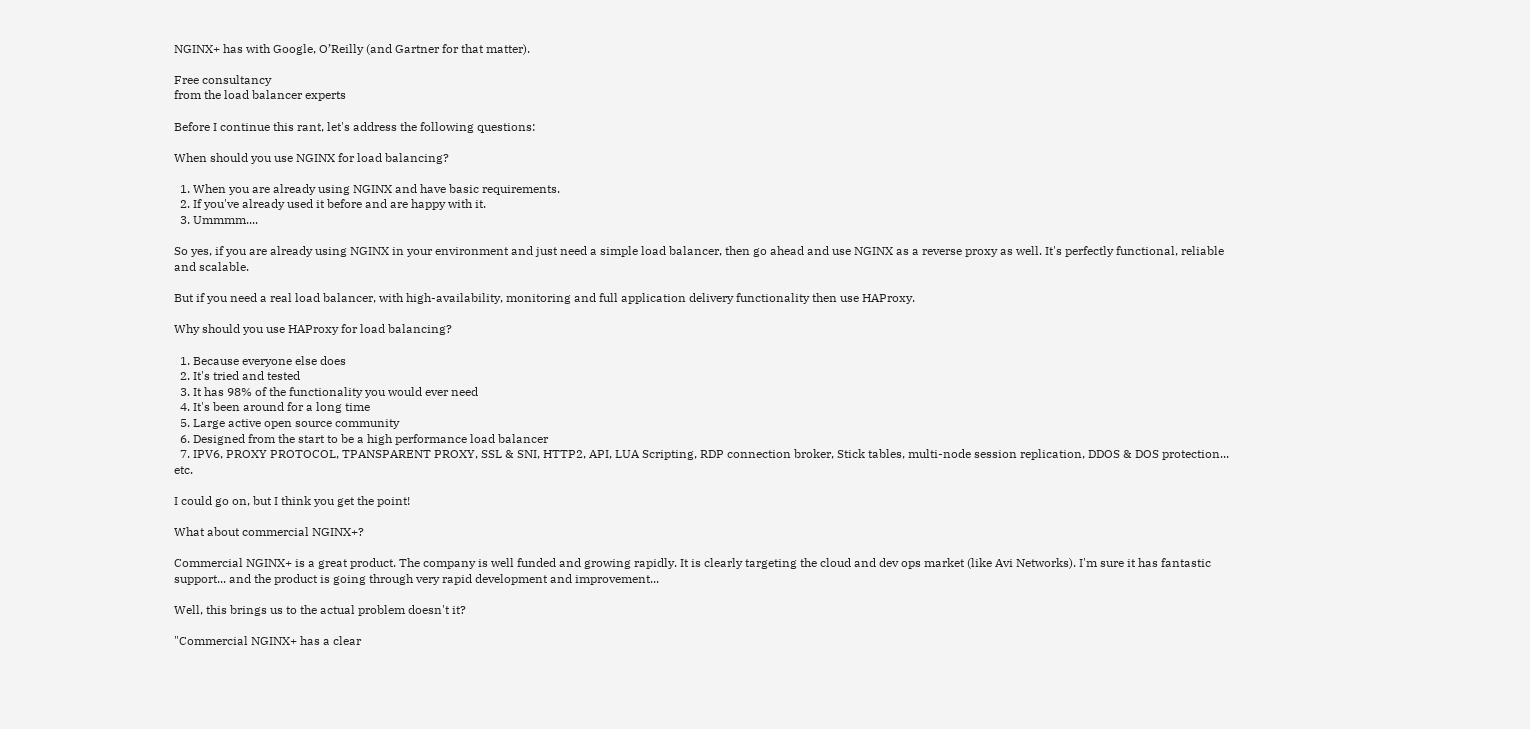NGINX+ has with Google, O’Reilly (and Gartner for that matter).

Free consultancy
from the load balancer experts

Before I continue this rant, let's address the following questions:

When should you use NGINX for load balancing?

  1. When you are already using NGINX and have basic requirements.
  2. If you've already used it before and are happy with it.
  3. Ummmm....

So yes, if you are already using NGINX in your environment and just need a simple load balancer, then go ahead and use NGINX as a reverse proxy as well. It's perfectly functional, reliable and scalable.

But if you need a real load balancer, with high-availability, monitoring and full application delivery functionality then use HAProxy.

Why should you use HAProxy for load balancing?

  1. Because everyone else does
  2. It's tried and tested
  3. It has 98% of the functionality you would ever need
  4. It's been around for a long time
  5. Large active open source community
  6. Designed from the start to be a high performance load balancer
  7. IPV6, PROXY PROTOCOL, TPANSPARENT PROXY, SSL & SNI, HTTP2, API, LUA Scripting, RDP connection broker, Stick tables, multi-node session replication, DDOS & DOS protection... etc.

I could go on, but I think you get the point!

What about commercial NGINX+?

Commercial NGINX+ is a great product. The company is well funded and growing rapidly. It is clearly targeting the cloud and dev ops market (like Avi Networks). I'm sure it has fantastic support... and the product is going through very rapid development and improvement...

Well, this brings us to the actual problem doesn't it?

"Commercial NGINX+ has a clear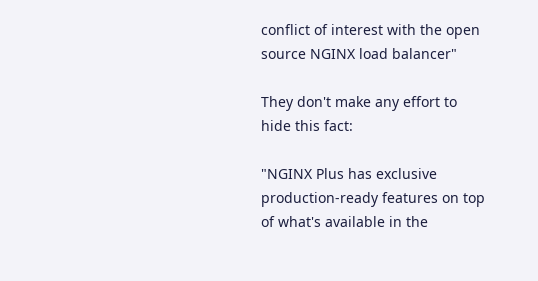conflict of interest with the open source NGINX load balancer"

They don't make any effort to hide this fact:

"NGINX Plus has exclusive production‑ready features on top of what's available in the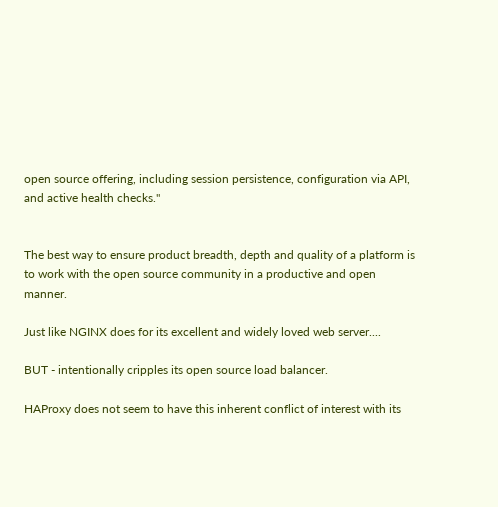open source offering, including session persistence, configuration via API, and active health checks."


The best way to ensure product breadth, depth and quality of a platform is to work with the open source community in a productive and open manner.

Just like NGINX does for its excellent and widely loved web server....

BUT - intentionally cripples its open source load balancer.

HAProxy does not seem to have this inherent conflict of interest with its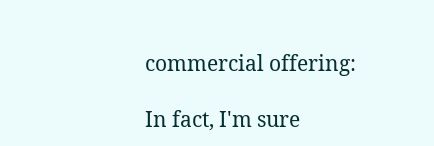commercial offering:

In fact, I'm sure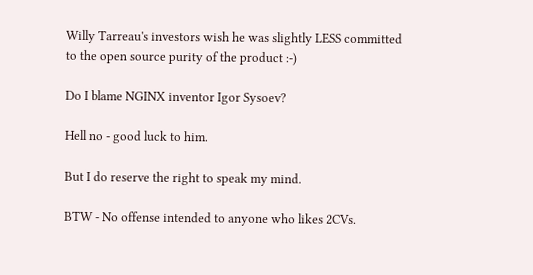Willy Tarreau's investors wish he was slightly LESS committed to the open source purity of the product :-)

Do I blame NGINX inventor Igor Sysoev?

Hell no - good luck to him.

But I do reserve the right to speak my mind.

BTW - No offense intended to anyone who likes 2CVs.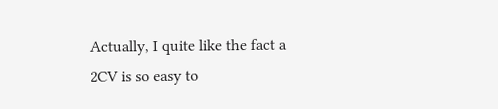Actually, I quite like the fact a 2CV is so easy to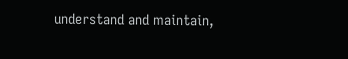understand and maintain,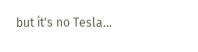but it's no Tesla...